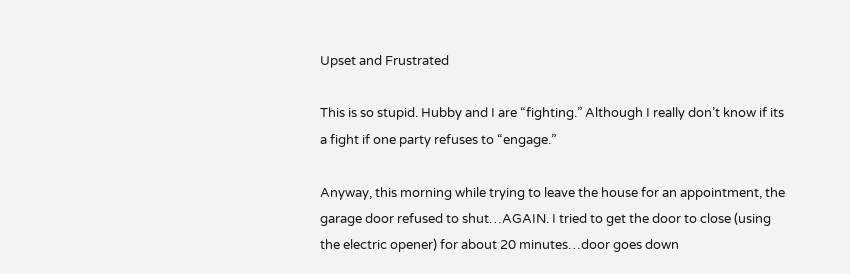Upset and Frustrated

This is so stupid. Hubby and I are “fighting.” Although I really don’t know if its a fight if one party refuses to “engage.”

Anyway, this morning while trying to leave the house for an appointment, the garage door refused to shut…AGAIN. I tried to get the door to close (using the electric opener) for about 20 minutes…door goes down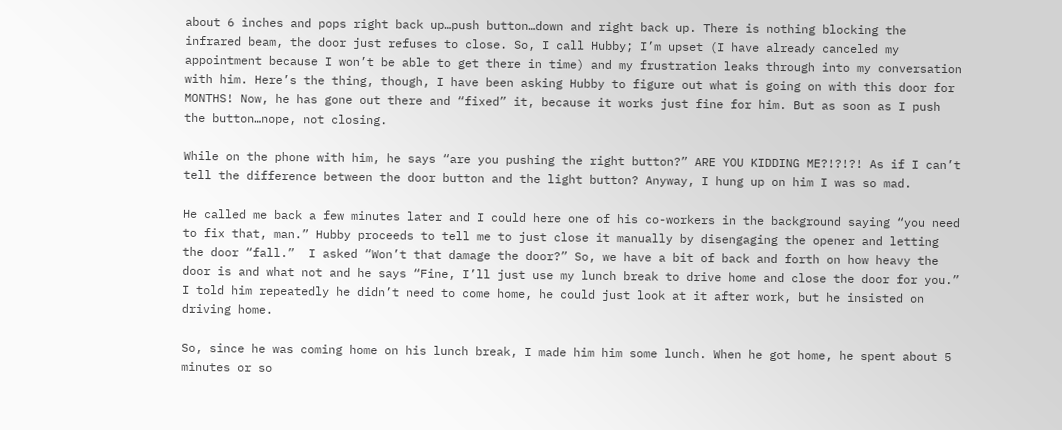about 6 inches and pops right back up…push button…down and right back up. There is nothing blocking the infrared beam, the door just refuses to close. So, I call Hubby; I’m upset (I have already canceled my appointment because I won’t be able to get there in time) and my frustration leaks through into my conversation with him. Here’s the thing, though, I have been asking Hubby to figure out what is going on with this door for MONTHS! Now, he has gone out there and “fixed” it, because it works just fine for him. But as soon as I push the button…nope, not closing.

While on the phone with him, he says “are you pushing the right button?” ARE YOU KIDDING ME?!?!?! As if I can’t tell the difference between the door button and the light button? Anyway, I hung up on him I was so mad.

He called me back a few minutes later and I could here one of his co-workers in the background saying “you need to fix that, man.” Hubby proceeds to tell me to just close it manually by disengaging the opener and letting the door “fall.”  I asked “Won’t that damage the door?” So, we have a bit of back and forth on how heavy the door is and what not and he says “Fine, I’ll just use my lunch break to drive home and close the door for you.” I told him repeatedly he didn’t need to come home, he could just look at it after work, but he insisted on driving home.

So, since he was coming home on his lunch break, I made him him some lunch. When he got home, he spent about 5 minutes or so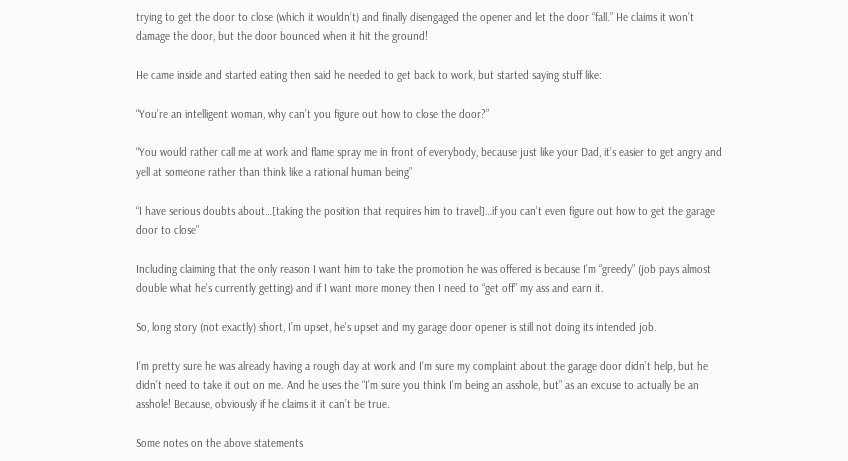trying to get the door to close (which it wouldn’t) and finally disengaged the opener and let the door “fall.” He claims it won’t damage the door, but the door bounced when it hit the ground!

He came inside and started eating then said he needed to get back to work, but started saying stuff like:

“You’re an intelligent woman, why can’t you figure out how to close the door?”

“You would rather call me at work and flame spray me in front of everybody, because just like your Dad, it’s easier to get angry and yell at someone rather than think like a rational human being”

“I have serious doubts about…[taking the position that requires him to travel]…if you can’t even figure out how to get the garage door to close”

Including claiming that the only reason I want him to take the promotion he was offered is because I’m “greedy” (job pays almost double what he’s currently getting) and if I want more money then I need to “get off” my ass and earn it.

So, long story (not exactly) short, I’m upset, he’s upset and my garage door opener is still not doing its intended job.

I’m pretty sure he was already having a rough day at work and I’m sure my complaint about the garage door didn’t help, but he didn’t need to take it out on me. And he uses the “I’m sure you think I’m being an asshole, but” as an excuse to actually be an asshole! Because, obviously if he claims it it can’t be true.

Some notes on the above statements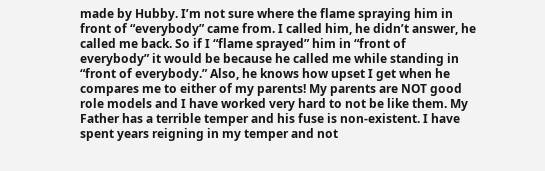made by Hubby. I’m not sure where the flame spraying him in front of “everybody” came from. I called him, he didn’t answer, he called me back. So if I “flame sprayed” him in “front of everybody” it would be because he called me while standing in “front of everybody.” Also, he knows how upset I get when he compares me to either of my parents! My parents are NOT good role models and I have worked very hard to not be like them. My Father has a terrible temper and his fuse is non-existent. I have spent years reigning in my temper and not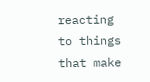reacting to things that make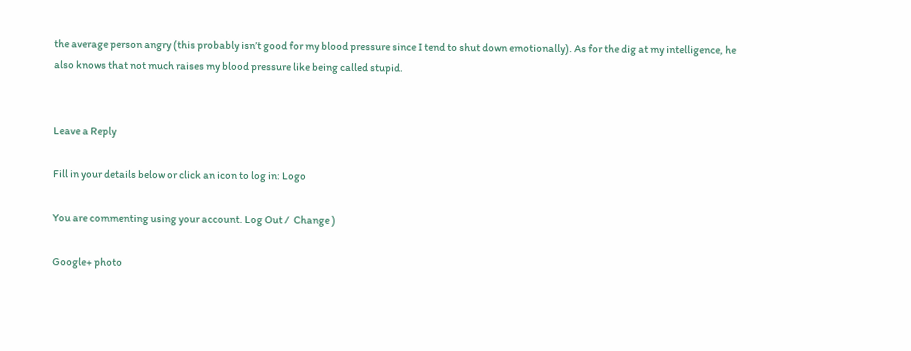the average person angry (this probably isn’t good for my blood pressure since I tend to shut down emotionally). As for the dig at my intelligence, he also knows that not much raises my blood pressure like being called stupid.


Leave a Reply

Fill in your details below or click an icon to log in: Logo

You are commenting using your account. Log Out /  Change )

Google+ photo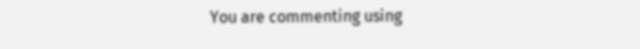You are commenting using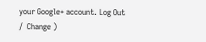your Google+ account. Log Out /  Change )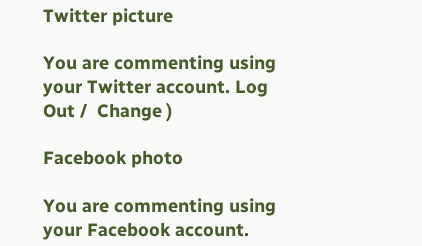Twitter picture

You are commenting using your Twitter account. Log Out /  Change )

Facebook photo

You are commenting using your Facebook account.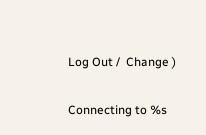Log Out /  Change )


Connecting to %s